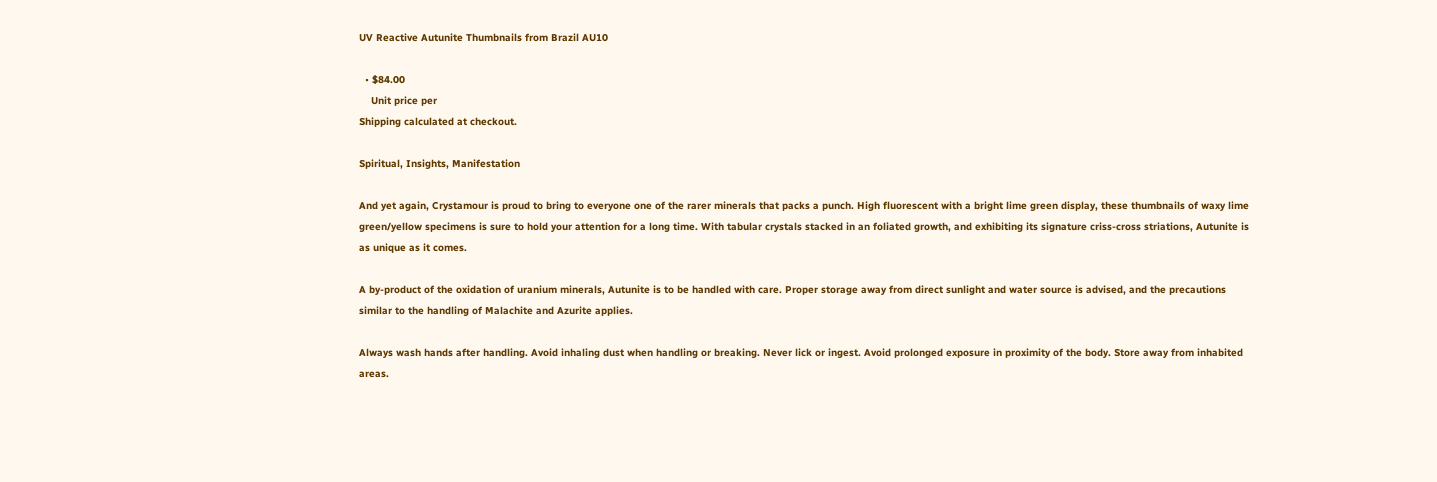UV Reactive Autunite Thumbnails from Brazil AU10

  • $84.00
    Unit price per
Shipping calculated at checkout.

Spiritual, Insights, Manifestation

And yet again, Crystamour is proud to bring to everyone one of the rarer minerals that packs a punch. High fluorescent with a bright lime green display, these thumbnails of waxy lime green/yellow specimens is sure to hold your attention for a long time. With tabular crystals stacked in an foliated growth, and exhibiting its signature criss-cross striations, Autunite is as unique as it comes.

A by-product of the oxidation of uranium minerals, Autunite is to be handled with care. Proper storage away from direct sunlight and water source is advised, and the precautions similar to the handling of Malachite and Azurite applies.

Always wash hands after handling. Avoid inhaling dust when handling or breaking. Never lick or ingest. Avoid prolonged exposure in proximity of the body. Store away from inhabited areas.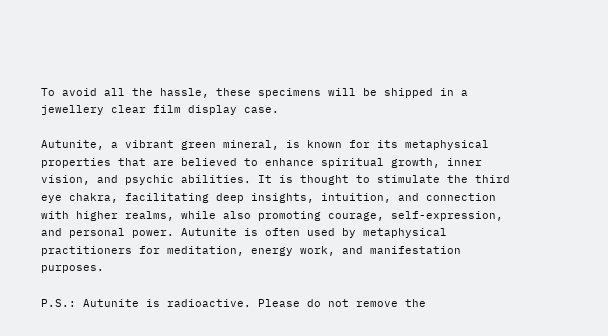To avoid all the hassle, these specimens will be shipped in a jewellery clear film display case.

Autunite, a vibrant green mineral, is known for its metaphysical properties that are believed to enhance spiritual growth, inner vision, and psychic abilities. It is thought to stimulate the third eye chakra, facilitating deep insights, intuition, and connection with higher realms, while also promoting courage, self-expression, and personal power. Autunite is often used by metaphysical practitioners for meditation, energy work, and manifestation purposes.

P.S.: Autunite is radioactive. Please do not remove the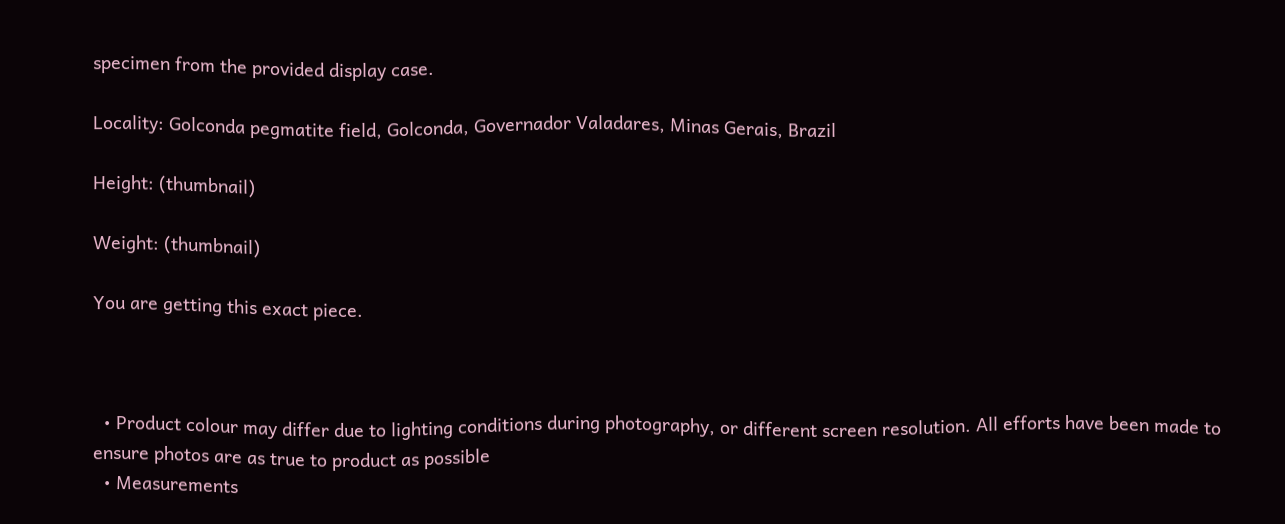specimen from the provided display case.

Locality: Golconda pegmatite field, Golconda, Governador Valadares, Minas Gerais, Brazil

Height: (thumbnail)

Weight: (thumbnail)

You are getting this exact piece.



  • Product colour may differ due to lighting conditions during photography, or different screen resolution. All efforts have been made to ensure photos are as true to product as possible
  • Measurements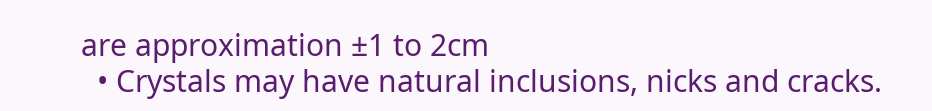are approximation ±1 to 2cm
  • Crystals may have natural inclusions, nicks and cracks.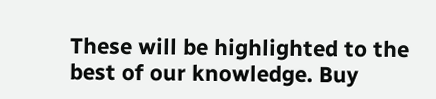These will be highlighted to the best of our knowledge. Buy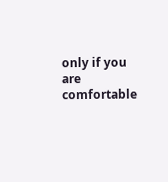only if you are comfortable